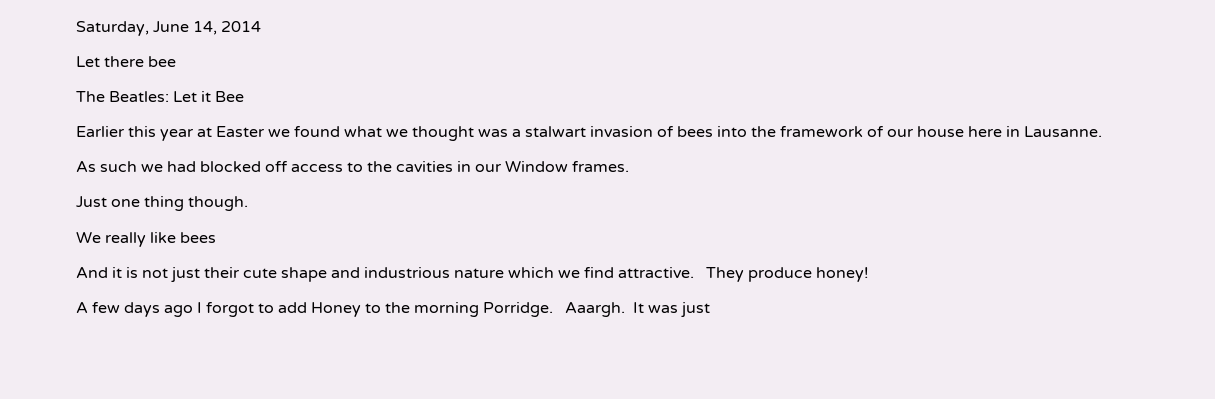Saturday, June 14, 2014

Let there bee

The Beatles: Let it Bee

Earlier this year at Easter we found what we thought was a stalwart invasion of bees into the framework of our house here in Lausanne.

As such we had blocked off access to the cavities in our Window frames.

Just one thing though.

We really like bees

And it is not just their cute shape and industrious nature which we find attractive.   They produce honey!

A few days ago I forgot to add Honey to the morning Porridge.   Aaargh.  It was just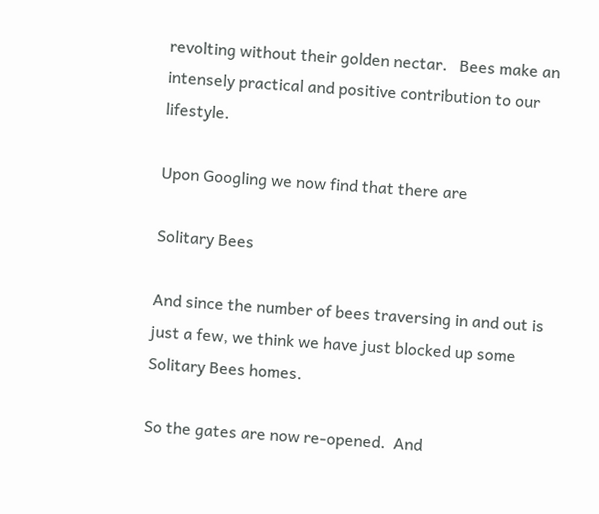revolting without their golden nectar.   Bees make an intensely practical and positive contribution to our lifestyle.

Upon Googling we now find that there are

Solitary Bees

And since the number of bees traversing in and out is just a few, we think we have just blocked up some Solitary Bees homes.

So the gates are now re-opened.  And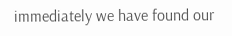immediately we have found our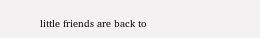little friends are back to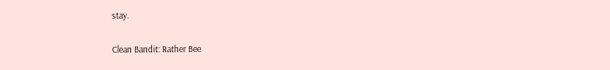stay.

Clean Bandit: Rather Bee